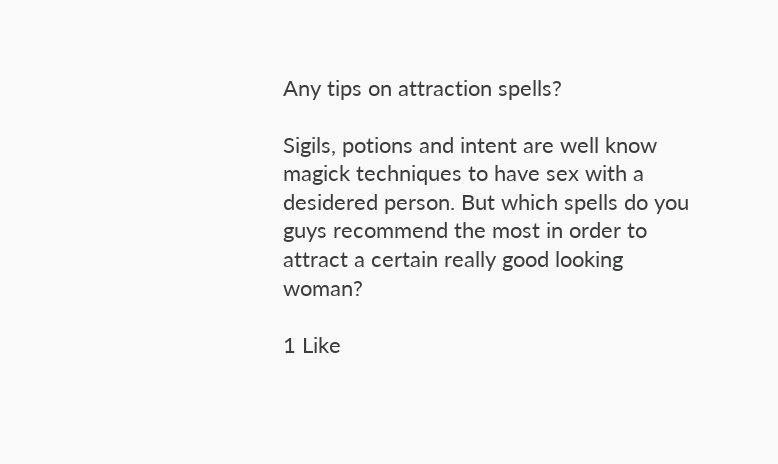Any tips on attraction spells?

Sigils, potions and intent are well know magick techniques to have sex with a desidered person. But which spells do you guys recommend the most in order to attract a certain really good looking woman?

1 Like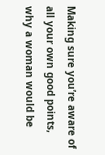Making sure you’re aware of all your own good points, why a woman would be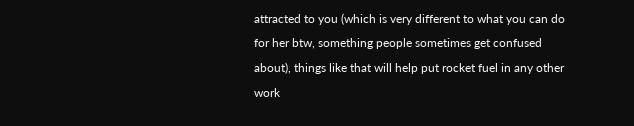attracted to you (which is very different to what you can do for her btw, something people sometimes get confused about), things like that will help put rocket fuel in any other work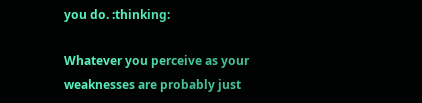you do. :thinking:

Whatever you perceive as your weaknesses are probably just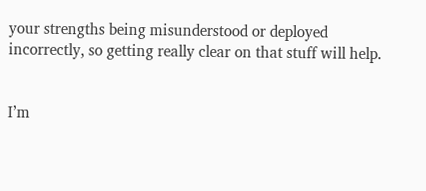your strengths being misunderstood or deployed incorrectly, so getting really clear on that stuff will help.


I’m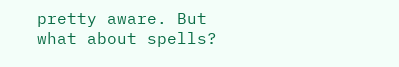pretty aware. But what about spells?